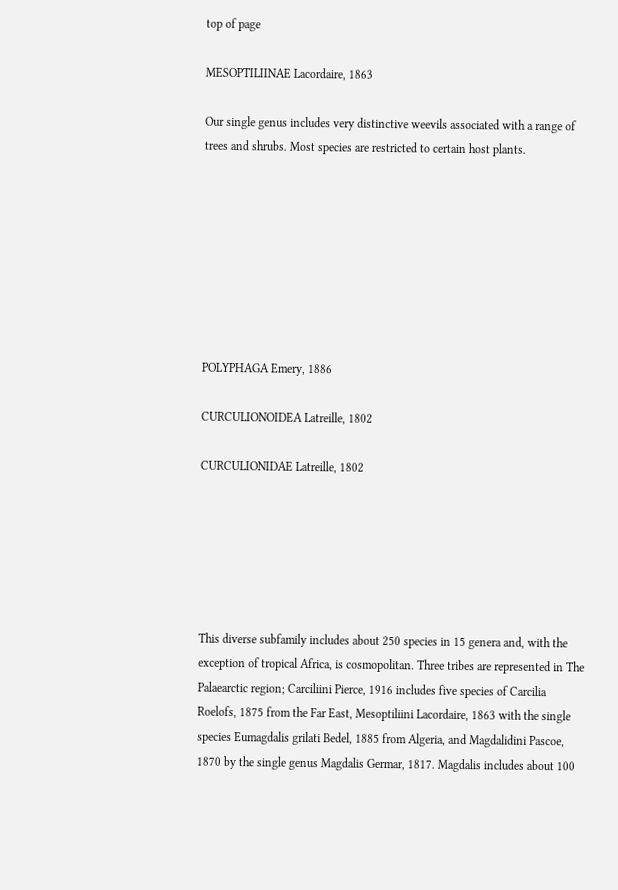top of page

MESOPTILIINAE Lacordaire, 1863

Our single genus includes very distinctive weevils associated with a range of trees and shrubs. Most species are restricted to certain host plants.








POLYPHAGA Emery, 1886

CURCULIONOIDEA Latreille, 1802

CURCULIONIDAE Latreille, 1802






This diverse subfamily includes about 250 species in 15 genera and, with the exception of tropical Africa, is cosmopolitan. Three tribes are represented in The Palaearctic region; Carciliini Pierce, 1916 includes five species of Carcilia Roelofs, 1875 from the Far East, Mesoptiliini Lacordaire, 1863 with the single species Eumagdalis grilati Bedel, 1885 from Algeria, and Magdalidini Pascoe, 1870 by the single genus Magdalis Germar, 1817. Magdalis includes about 100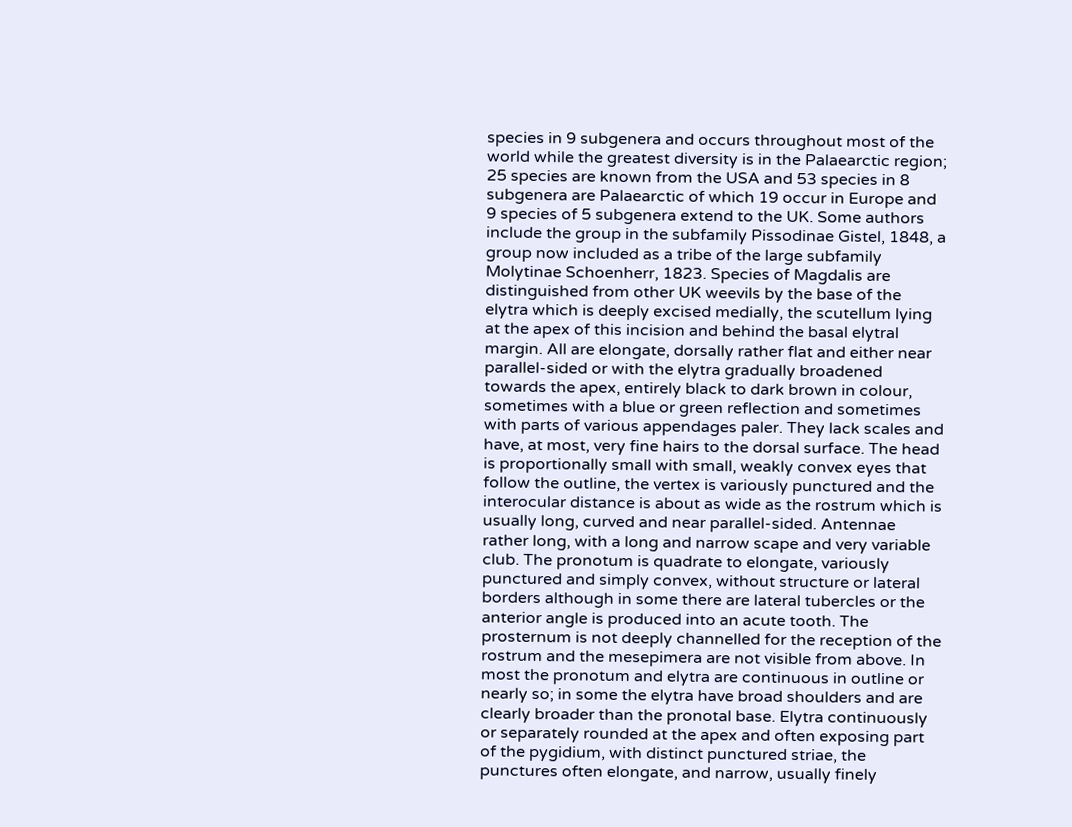species in 9 subgenera and occurs throughout most of the world while the greatest diversity is in the Palaearctic region; 25 species are known from the USA and 53 species in 8 subgenera are Palaearctic of which 19 occur in Europe and 9 species of 5 subgenera extend to the UK. Some authors include the group in the subfamily Pissodinae Gistel, 1848, a group now included as a tribe of the large subfamily Molytinae Schoenherr, 1823. Species of Magdalis are distinguished from other UK weevils by the base of the elytra which is deeply excised medially, the scutellum lying at the apex of this incision and behind the basal elytral margin. All are elongate, dorsally rather flat and either near parallel-sided or with the elytra gradually broadened towards the apex, entirely black to dark brown in colour, sometimes with a blue or green reflection and sometimes with parts of various appendages paler. They lack scales and have, at most, very fine hairs to the dorsal surface. The head is proportionally small with small, weakly convex eyes that follow the outline, the vertex is variously punctured and the interocular distance is about as wide as the rostrum which is usually long, curved and near parallel-sided. Antennae rather long, with a long and narrow scape and very variable club. The pronotum is quadrate to elongate, variously punctured and simply convex, without structure or lateral borders although in some there are lateral tubercles or the anterior angle is produced into an acute tooth. The prosternum is not deeply channelled for the reception of the rostrum and the mesepimera are not visible from above. In most the pronotum and elytra are continuous in outline or nearly so; in some the elytra have broad shoulders and are clearly broader than the pronotal base. Elytra continuously or separately rounded at the apex and often exposing part of the pygidium, with distinct punctured striae, the punctures often elongate, and narrow, usually finely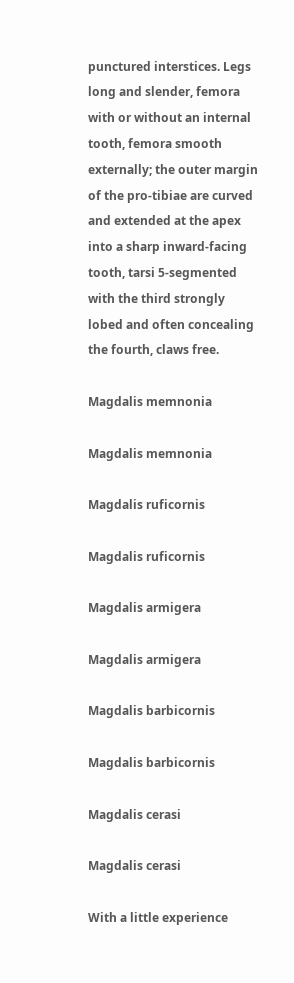punctured interstices. Legs long and slender, femora with or without an internal tooth, femora smooth externally; the outer margin of the pro-tibiae are curved and extended at the apex into a sharp inward-facing tooth, tarsi 5-segmented with the third strongly lobed and often concealing the fourth, claws free.

Magdalis memnonia

Magdalis memnonia

Magdalis ruficornis

Magdalis ruficornis

Magdalis armigera

Magdalis armigera

Magdalis barbicornis

Magdalis barbicornis

Magdalis cerasi

Magdalis cerasi

With a little experience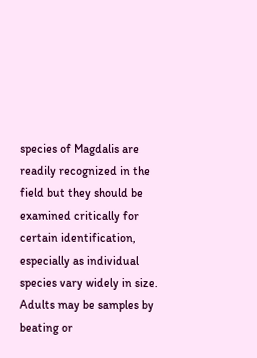species of Magdalis are readily recognized in the field but they should be examined critically for certain identification, especially as individual species vary widely in size. Adults may be samples by beating or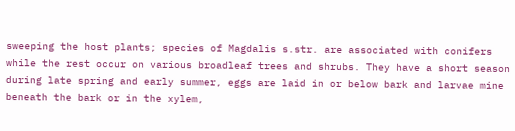sweeping the host plants; species of Magdalis s.str. are associated with conifers while the rest occur on various broadleaf trees and shrubs. They have a short season during late spring and early summer, eggs are laid in or below bark and larvae mine beneath the bark or in the xylem,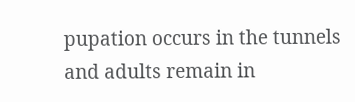pupation occurs in the tunnels and adults remain in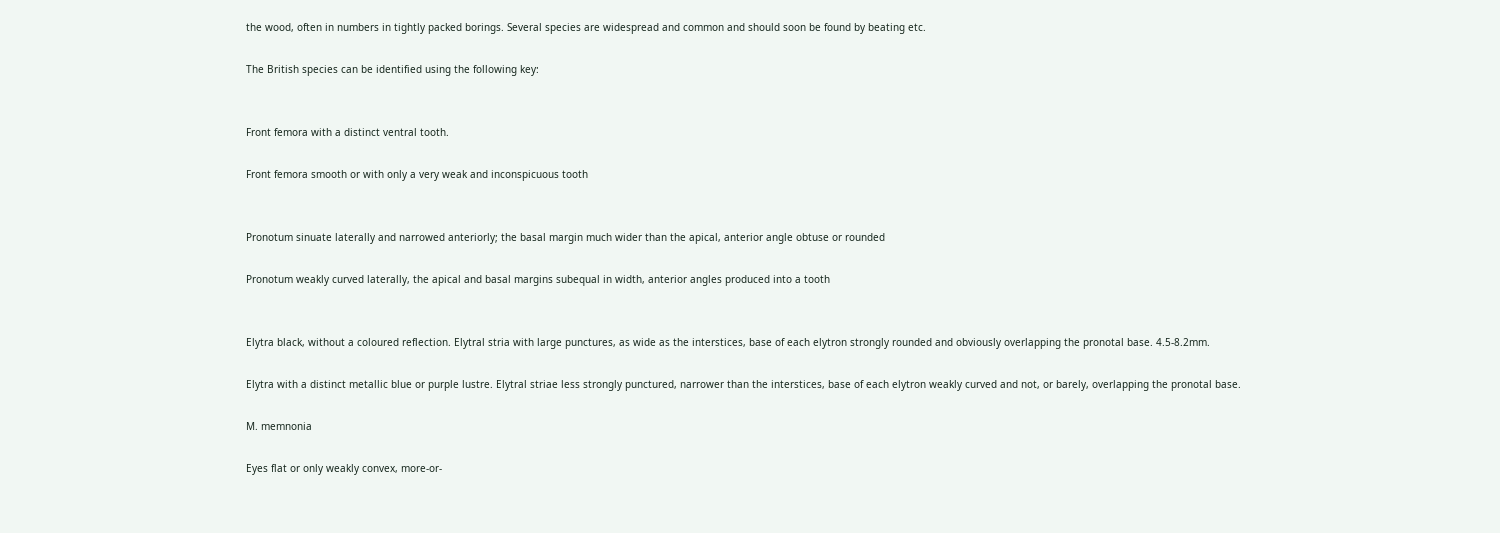the wood, often in numbers in tightly packed borings. Several species are widespread and common and should soon be found by beating etc.

The British species can be identified using the following key:


Front femora with a distinct ventral tooth.

Front femora smooth or with only a very weak and inconspicuous tooth


Pronotum sinuate laterally and narrowed anteriorly; the basal margin much wider than the apical, anterior angle obtuse or rounded

Pronotum weakly curved laterally, the apical and basal margins subequal in width, anterior angles produced into a tooth


Elytra black, without a coloured reflection. Elytral stria with large punctures, as wide as the interstices, base of each elytron strongly rounded and obviously overlapping the pronotal base. 4.5-8.2mm.

Elytra with a distinct metallic blue or purple lustre. Elytral striae less strongly punctured, narrower than the interstices, base of each elytron weakly curved and not, or barely, overlapping the pronotal base.

M. memnonia

Eyes flat or only weakly convex, more-or-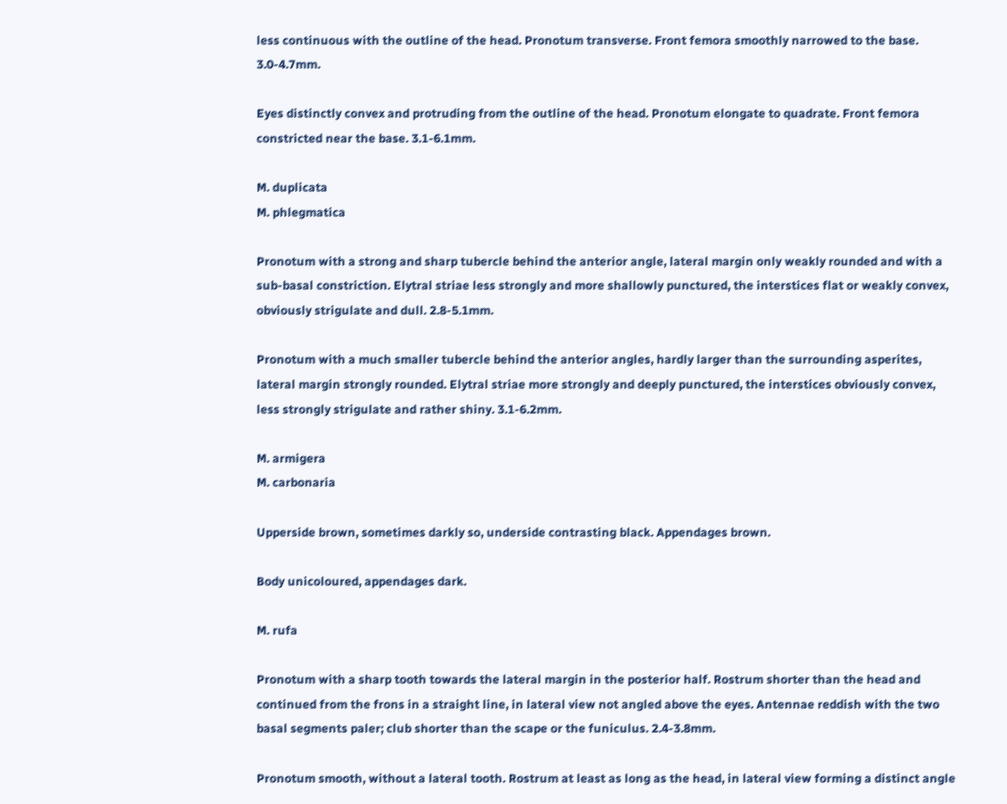less continuous with the outline of the head. Pronotum transverse. Front femora smoothly narrowed to the base. 3.0-4.7mm.

Eyes distinctly convex and protruding from the outline of the head. Pronotum elongate to quadrate. Front femora constricted near the base. 3.1-6.1mm.

M. duplicata
M. phlegmatica

Pronotum with a strong and sharp tubercle behind the anterior angle, lateral margin only weakly rounded and with a sub-basal constriction. Elytral striae less strongly and more shallowly punctured, the interstices flat or weakly convex, obviously strigulate and dull. 2.8-5.1mm.

Pronotum with a much smaller tubercle behind the anterior angles, hardly larger than the surrounding asperites, lateral margin strongly rounded. Elytral striae more strongly and deeply punctured, the interstices obviously convex, less strongly strigulate and rather shiny. 3.1-6.2mm.

M. armigera
M. carbonaria

Upperside brown, sometimes darkly so, underside contrasting black. Appendages brown.

Body unicoloured, appendages dark.

M. rufa

Pronotum with a sharp tooth towards the lateral margin in the posterior half. Rostrum shorter than the head and continued from the frons in a straight line, in lateral view not angled above the eyes. Antennae reddish with the two basal segments paler; club shorter than the scape or the funiculus. 2.4-3.8mm.

Pronotum smooth, without a lateral tooth. Rostrum at least as long as the head, in lateral view forming a distinct angle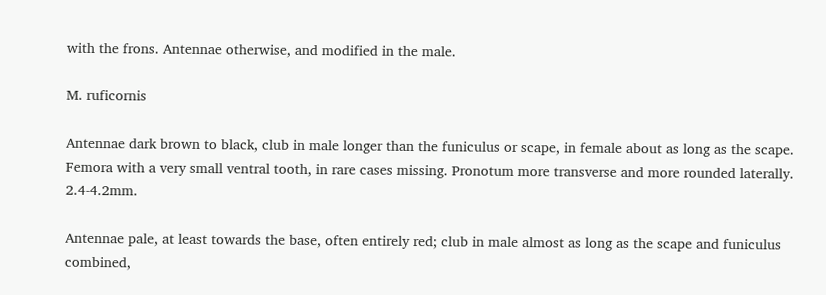with the frons. Antennae otherwise, and modified in the male.

M. ruficornis

Antennae dark brown to black, club in male longer than the funiculus or scape, in female about as long as the scape. Femora with a very small ventral tooth, in rare cases missing. Pronotum more transverse and more rounded laterally. 2.4-4.2mm.

Antennae pale, at least towards the base, often entirely red; club in male almost as long as the scape and funiculus combined,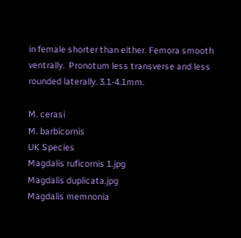in female shorter than either. Femora smooth ventrally.  Pronotum less transverse and less rounded laterally. 3.1-4.1mm.

M. cerasi
M. barbicornis
UK Species
Magdalis ruficornis 1.jpg
Magdalis duplicata.jpg
Magdalis memnonia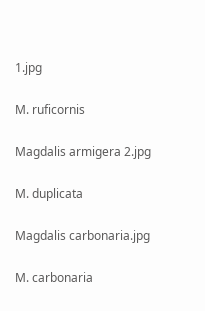1.jpg

M. ruficornis

Magdalis armigera 2.jpg

M. duplicata

Magdalis carbonaria.jpg

M. carbonaria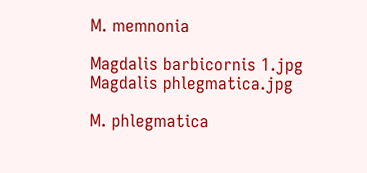M. memnonia

Magdalis barbicornis 1.jpg
Magdalis phlegmatica.jpg

M. phlegmatica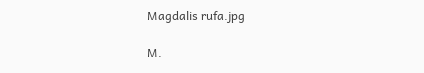Magdalis rufa.jpg

M.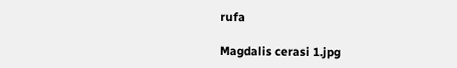rufa

Magdalis cerasi 1.jpg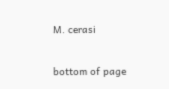M. cerasi

bottom of page